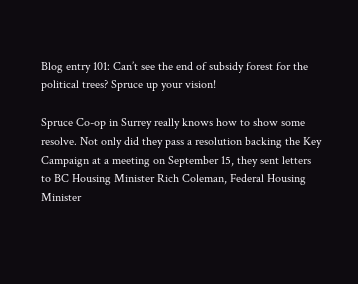Blog entry 101: Can’t see the end of subsidy forest for the political trees? Spruce up your vision!

Spruce Co-op in Surrey really knows how to show some resolve. Not only did they pass a resolution backing the Key Campaign at a meeting on September 15, they sent letters to BC Housing Minister Rich Coleman, Federal Housing Minister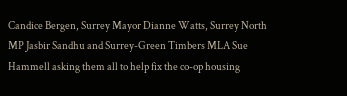Candice Bergen, Surrey Mayor Dianne Watts, Surrey North MP Jasbir Sandhu and Surrey-Green Timbers MLA Sue Hammell asking them all to help fix the co-op housing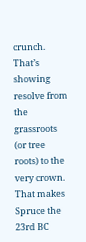crunch. That’s showing resolve from the grassroots (or tree roots) to the very crown. That makes Spruce the 23rd BC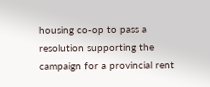housing co-op to pass a resolution supporting the campaign for a provincial rent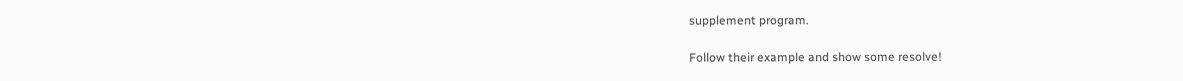supplement program.

Follow their example and show some resolve!